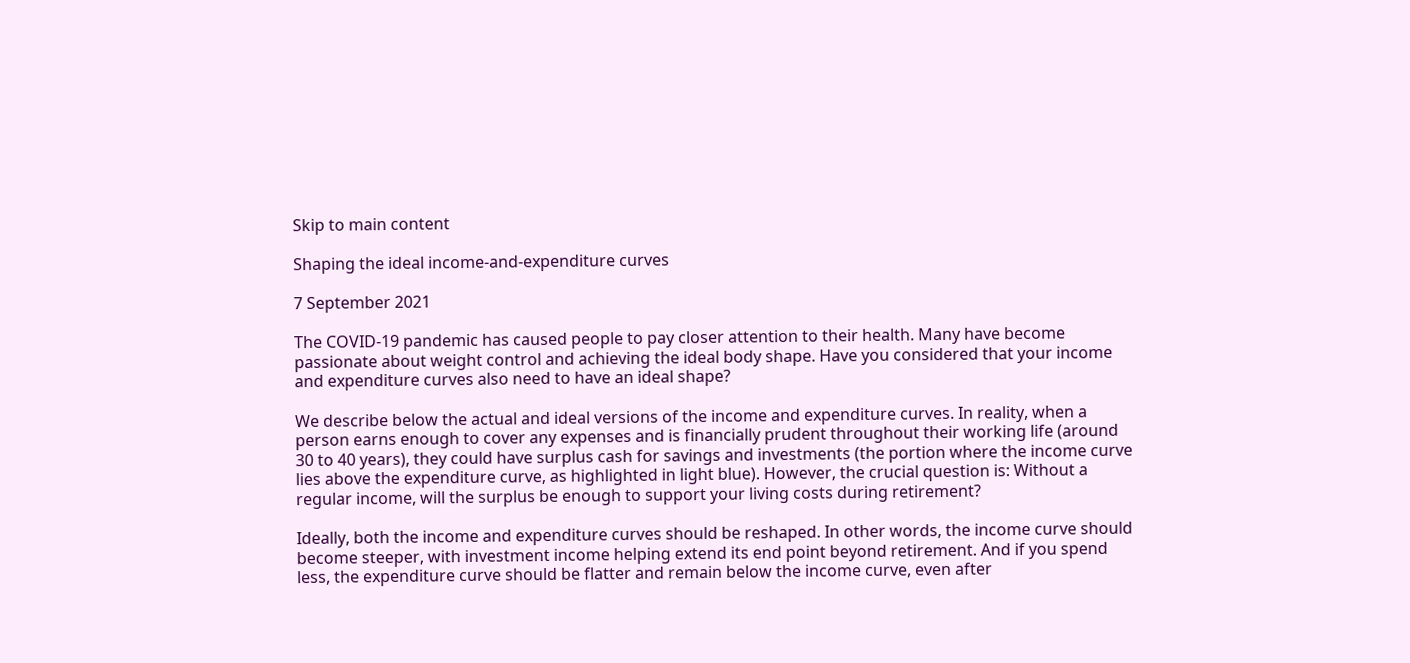Skip to main content

Shaping the ideal income-and-expenditure curves

7 September 2021

The COVID-19 pandemic has caused people to pay closer attention to their health. Many have become passionate about weight control and achieving the ideal body shape. Have you considered that your income and expenditure curves also need to have an ideal shape?

We describe below the actual and ideal versions of the income and expenditure curves. In reality, when a person earns enough to cover any expenses and is financially prudent throughout their working life (around 30 to 40 years), they could have surplus cash for savings and investments (the portion where the income curve lies above the expenditure curve, as highlighted in light blue). However, the crucial question is: Without a regular income, will the surplus be enough to support your living costs during retirement?

Ideally, both the income and expenditure curves should be reshaped. In other words, the income curve should become steeper, with investment income helping extend its end point beyond retirement. And if you spend less, the expenditure curve should be flatter and remain below the income curve, even after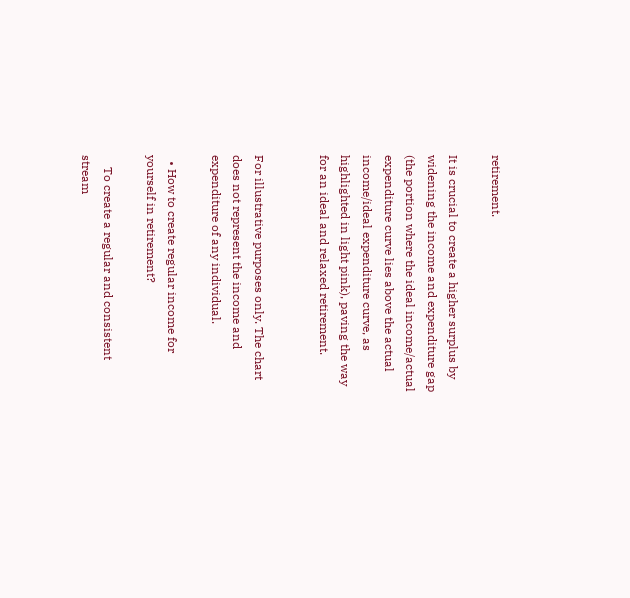retirement.

It is crucial to create a higher surplus by widening the income and expenditure gap (the portion where the ideal income/actual expenditure curve lies above the actual income/ideal expenditure curve, as highlighted in light pink), paving the way for an ideal and relaxed retirement.


For illustrative purposes only. The chart does not represent the income and expenditure of any individual.

  • How to create regular income for yourself in retirement?

    To create a regular and consistent stream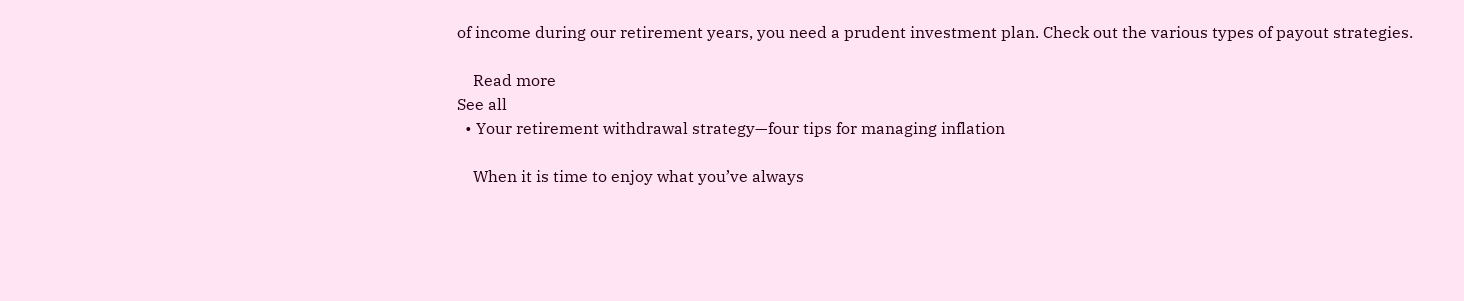of income during our retirement years, you need a prudent investment plan. Check out the various types of payout strategies.

    Read more
See all
  • Your retirement withdrawal strategy—four tips for managing inflation

    When it is time to enjoy what you’ve always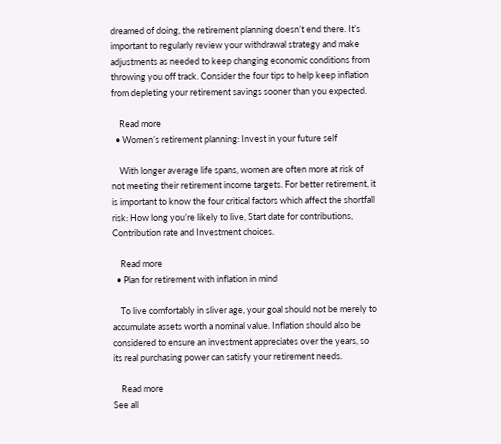dreamed of doing, the retirement planning doesn’t end there. It’s important to regularly review your withdrawal strategy and make adjustments as needed to keep changing economic conditions from throwing you off track. Consider the four tips to help keep inflation from depleting your retirement savings sooner than you expected.

    Read more
  • Women’s retirement planning: Invest in your future self

    With longer average life spans, women are often more at risk of not meeting their retirement income targets. For better retirement, it is important to know the four critical factors which affect the shortfall risk: How long you’re likely to live, Start date for contributions, Contribution rate and Investment choices.

    Read more
  • Plan for retirement with inflation in mind

    To live comfortably in sliver age, your goal should not be merely to accumulate assets worth a nominal value. Inflation should also be considered to ensure an investment appreciates over the years, so its real purchasing power can satisfy your retirement needs.

    Read more
See all